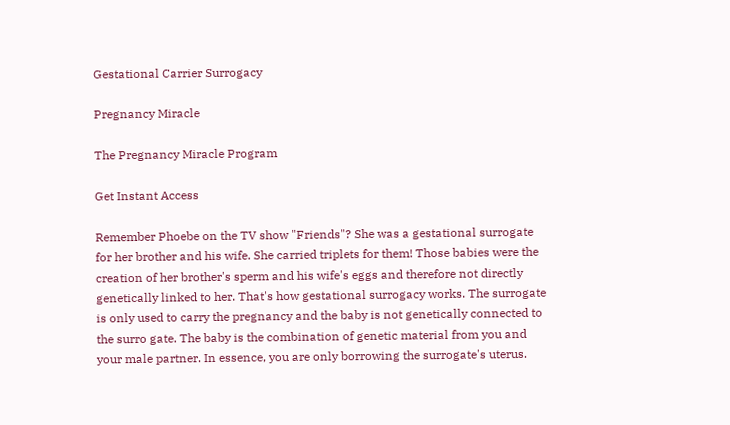Gestational Carrier Surrogacy

Pregnancy Miracle

The Pregnancy Miracle Program

Get Instant Access

Remember Phoebe on the TV show "Friends"? She was a gestational surrogate for her brother and his wife. She carried triplets for them! Those babies were the creation of her brother's sperm and his wife's eggs and therefore not directly genetically linked to her. That's how gestational surrogacy works. The surrogate is only used to carry the pregnancy and the baby is not genetically connected to the surro gate. The baby is the combination of genetic material from you and your male partner. In essence, you are only borrowing the surrogate's uterus.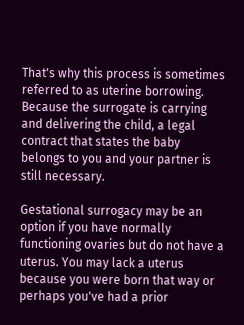That's why this process is sometimes referred to as uterine borrowing. Because the surrogate is carrying and delivering the child, a legal contract that states the baby belongs to you and your partner is still necessary.

Gestational surrogacy may be an option if you have normally functioning ovaries but do not have a uterus. You may lack a uterus because you were born that way or perhaps you've had a prior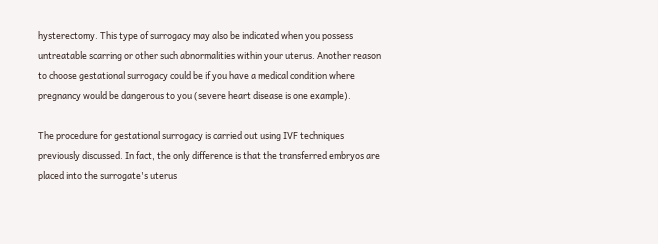hysterectomy. This type of surrogacy may also be indicated when you possess untreatable scarring or other such abnormalities within your uterus. Another reason to choose gestational surrogacy could be if you have a medical condition where pregnancy would be dangerous to you (severe heart disease is one example).

The procedure for gestational surrogacy is carried out using IVF techniques previously discussed. In fact, the only difference is that the transferred embryos are placed into the surrogate's uterus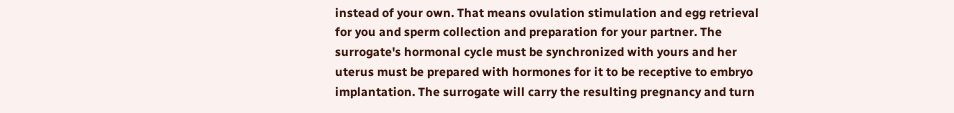instead of your own. That means ovulation stimulation and egg retrieval for you and sperm collection and preparation for your partner. The surrogate's hormonal cycle must be synchronized with yours and her uterus must be prepared with hormones for it to be receptive to embryo implantation. The surrogate will carry the resulting pregnancy and turn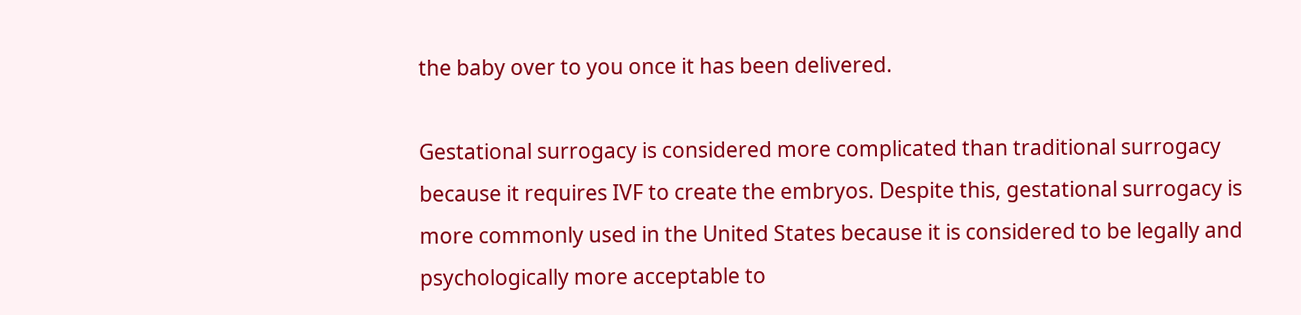the baby over to you once it has been delivered.

Gestational surrogacy is considered more complicated than traditional surrogacy because it requires IVF to create the embryos. Despite this, gestational surrogacy is more commonly used in the United States because it is considered to be legally and psychologically more acceptable to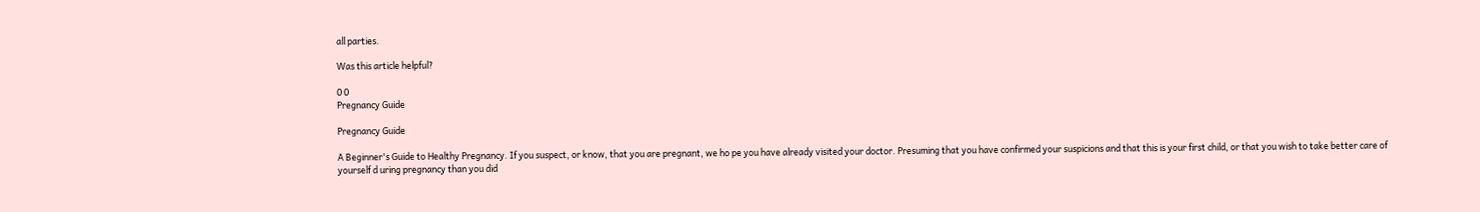all parties.

Was this article helpful?

0 0
Pregnancy Guide

Pregnancy Guide

A Beginner's Guide to Healthy Pregnancy. If you suspect, or know, that you are pregnant, we ho pe you have already visited your doctor. Presuming that you have confirmed your suspicions and that this is your first child, or that you wish to take better care of yourself d uring pregnancy than you did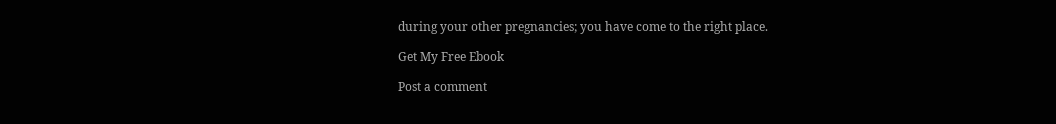during your other pregnancies; you have come to the right place.

Get My Free Ebook

Post a comment